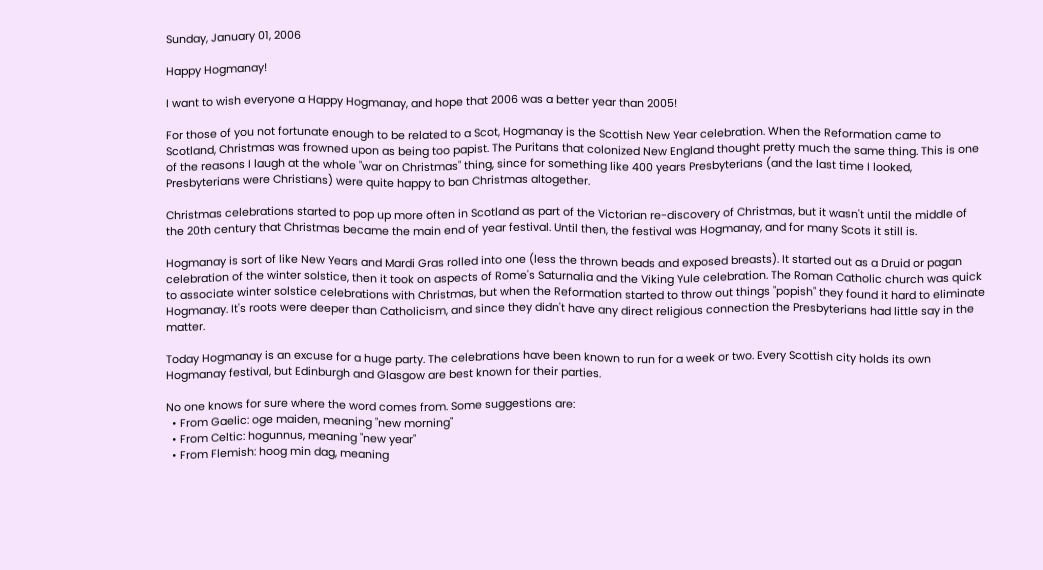Sunday, January 01, 2006

Happy Hogmanay!

I want to wish everyone a Happy Hogmanay, and hope that 2006 was a better year than 2005!

For those of you not fortunate enough to be related to a Scot, Hogmanay is the Scottish New Year celebration. When the Reformation came to Scotland, Christmas was frowned upon as being too papist. The Puritans that colonized New England thought pretty much the same thing. This is one of the reasons I laugh at the whole "war on Christmas" thing, since for something like 400 years Presbyterians (and the last time I looked, Presbyterians were Christians) were quite happy to ban Christmas altogether.

Christmas celebrations started to pop up more often in Scotland as part of the Victorian re-discovery of Christmas, but it wasn't until the middle of the 20th century that Christmas became the main end of year festival. Until then, the festival was Hogmanay, and for many Scots it still is.

Hogmanay is sort of like New Years and Mardi Gras rolled into one (less the thrown beads and exposed breasts). It started out as a Druid or pagan celebration of the winter solstice, then it took on aspects of Rome's Saturnalia and the Viking Yule celebration. The Roman Catholic church was quick to associate winter solstice celebrations with Christmas, but when the Reformation started to throw out things "popish" they found it hard to eliminate Hogmanay. It's roots were deeper than Catholicism, and since they didn't have any direct religious connection the Presbyterians had little say in the matter.

Today Hogmanay is an excuse for a huge party. The celebrations have been known to run for a week or two. Every Scottish city holds its own Hogmanay festival, but Edinburgh and Glasgow are best known for their parties.

No one knows for sure where the word comes from. Some suggestions are:
  • From Gaelic: oge maiden, meaning "new morning"
  • From Celtic: hogunnus, meaning "new year"
  • From Flemish: hoog min dag, meaning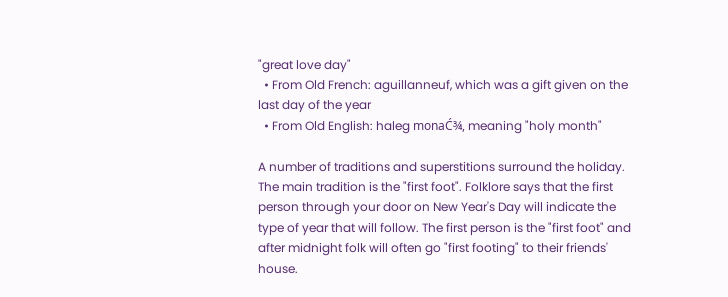"great love day"
  • From Old French: aguillanneuf, which was a gift given on the last day of the year
  • From Old English: haleg monaĆ¾, meaning "holy month"

A number of traditions and superstitions surround the holiday. The main tradition is the "first foot". Folklore says that the first person through your door on New Year's Day will indicate the type of year that will follow. The first person is the "first foot" and after midnight folk will often go "first footing" to their friends' house.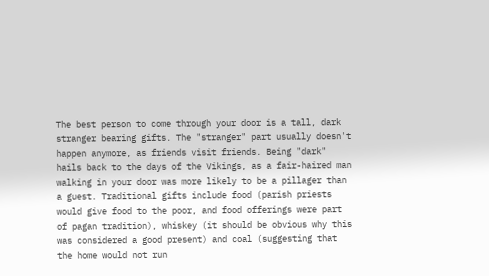The best person to come through your door is a tall, dark stranger bearing gifts. The "stranger" part usually doesn't happen anymore, as friends visit friends. Being "dark" hails back to the days of the Vikings, as a fair-haired man walking in your door was more likely to be a pillager than a guest. Traditional gifts include food (parish priests would give food to the poor, and food offerings were part of pagan tradition), whiskey (it should be obvious why this was considered a good present) and coal (suggesting that the home would not run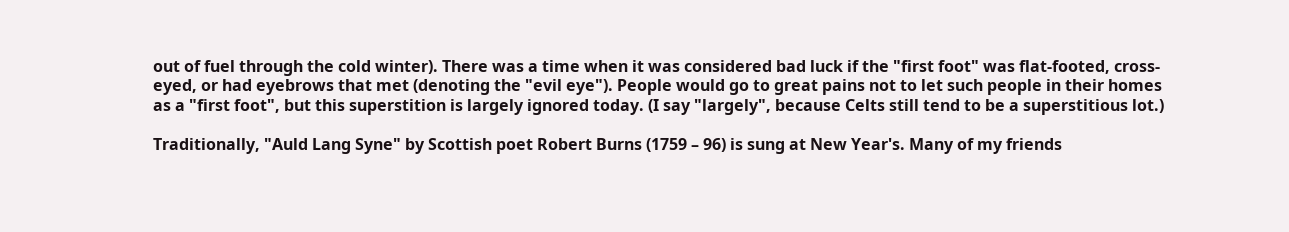out of fuel through the cold winter). There was a time when it was considered bad luck if the "first foot" was flat-footed, cross-eyed, or had eyebrows that met (denoting the "evil eye"). People would go to great pains not to let such people in their homes as a "first foot", but this superstition is largely ignored today. (I say "largely", because Celts still tend to be a superstitious lot.)

Traditionally, "Auld Lang Syne" by Scottish poet Robert Burns (1759 – 96) is sung at New Year's. Many of my friends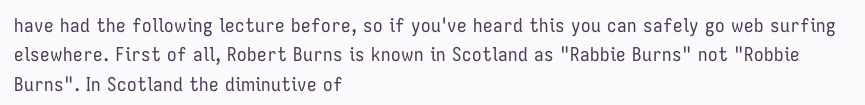have had the following lecture before, so if you've heard this you can safely go web surfing elsewhere. First of all, Robert Burns is known in Scotland as "Rabbie Burns" not "Robbie Burns". In Scotland the diminutive of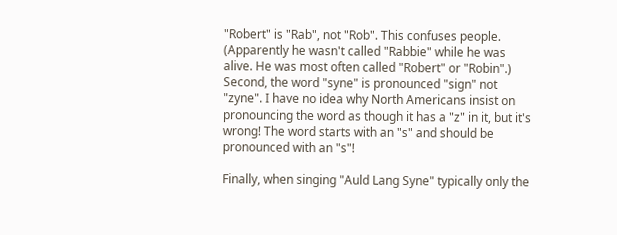"Robert" is "Rab", not "Rob". This confuses people. (Apparently he wasn't called "Rabbie" while he was alive. He was most often called "Robert" or "Robin".) Second, the word "syne" is pronounced "sign" not "zyne". I have no idea why North Americans insist on pronouncing the word as though it has a "z" in it, but it's wrong! The word starts with an "s" and should be pronounced with an "s"!

Finally, when singing "Auld Lang Syne" typically only the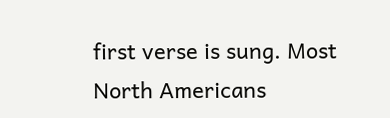first verse is sung. Most North Americans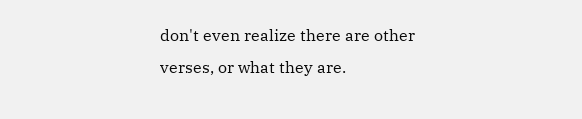don't even realize there are other verses, or what they are.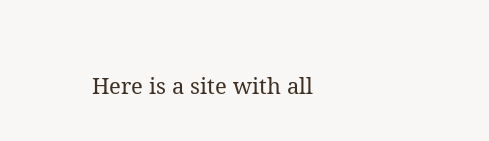Here is a site with all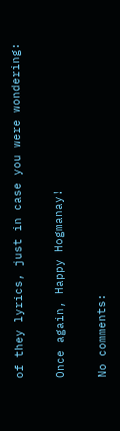of they lyrics, just in case you were wondering:

Once again, Happy Hogmanay!

No comments: